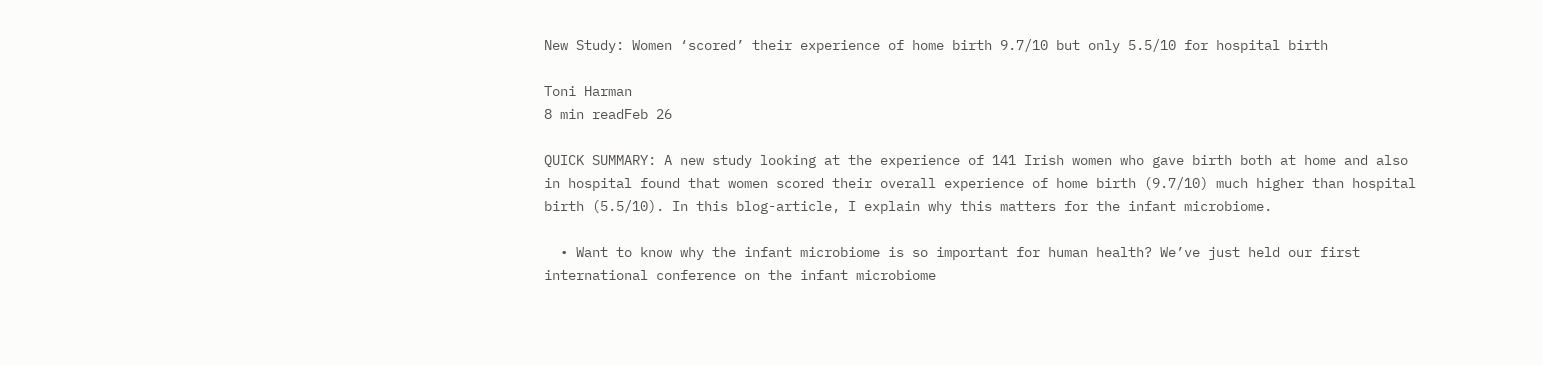New Study: Women ‘scored’ their experience of home birth 9.7/10 but only 5.5/10 for hospital birth

Toni Harman
8 min readFeb 26

QUICK SUMMARY: A new study looking at the experience of 141 Irish women who gave birth both at home and also in hospital found that women scored their overall experience of home birth (9.7/10) much higher than hospital birth (5.5/10). In this blog-article, I explain why this matters for the infant microbiome.

  • Want to know why the infant microbiome is so important for human health? We’ve just held our first international conference on the infant microbiome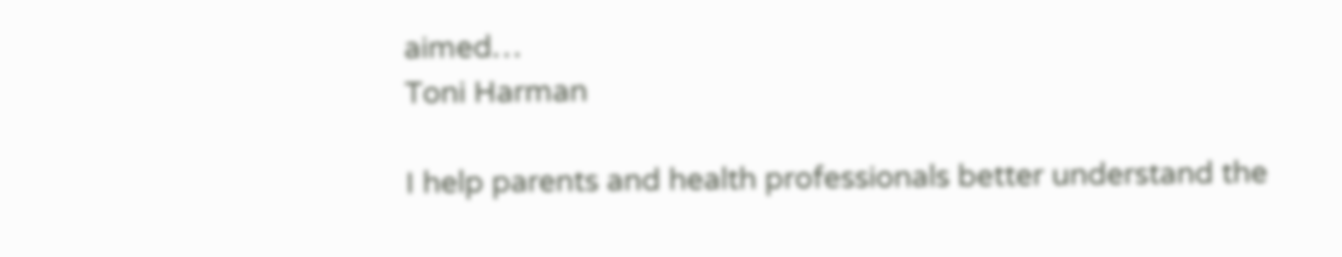aimed…
Toni Harman

I help parents and health professionals better understand the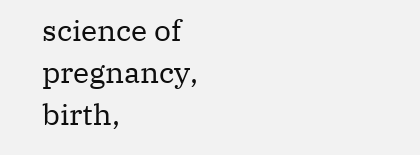science of pregnancy, birth,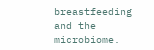breastfeeding and the microbiome.